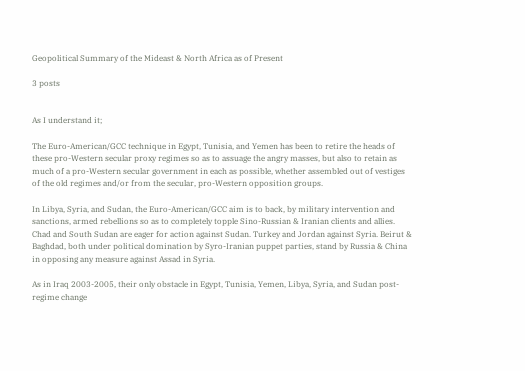Geopolitical Summary of the Mideast & North Africa as of Present

3 posts


As I understand it;

The Euro-American/GCC technique in Egypt, Tunisia, and Yemen has been to retire the heads of these pro-Western secular proxy regimes so as to assuage the angry masses, but also to retain as much of a pro-Western secular government in each as possible, whether assembled out of vestiges of the old regimes and/or from the secular, pro-Western opposition groups.

In Libya, Syria, and Sudan, the Euro-American/GCC aim is to back, by military intervention and sanctions, armed rebellions so as to completely topple Sino-Russian & Iranian clients and allies. Chad and South Sudan are eager for action against Sudan. Turkey and Jordan against Syria. Beirut & Baghdad, both under political domination by Syro-Iranian puppet parties, stand by Russia & China in opposing any measure against Assad in Syria.

As in Iraq 2003-2005, their only obstacle in Egypt, Tunisia, Yemen, Libya, Syria, and Sudan post-regime change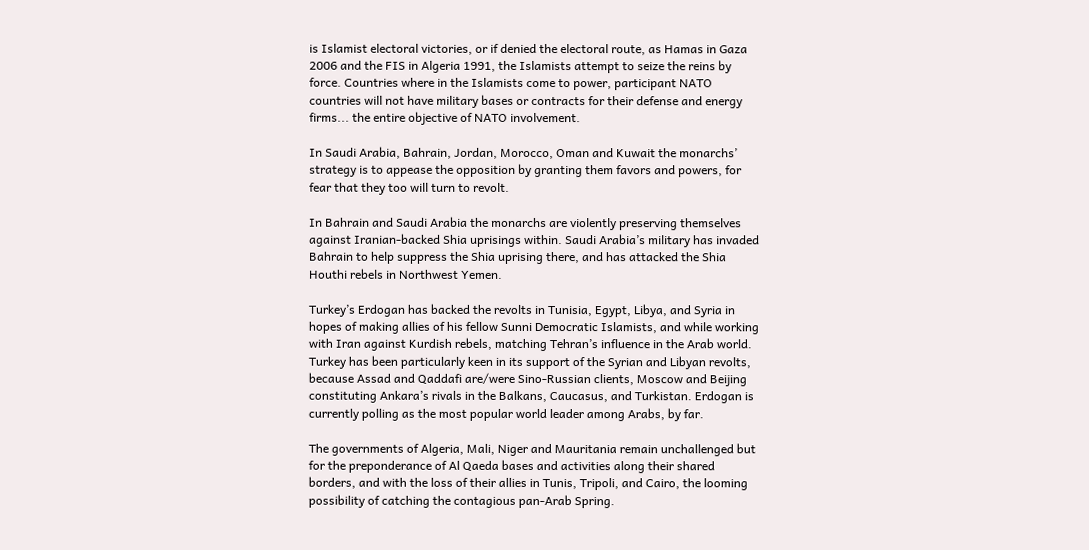is Islamist electoral victories, or if denied the electoral route, as Hamas in Gaza 2006 and the FIS in Algeria 1991, the Islamists attempt to seize the reins by force. Countries where in the Islamists come to power, participant NATO countries will not have military bases or contracts for their defense and energy firms... the entire objective of NATO involvement.

In Saudi Arabia, Bahrain, Jordan, Morocco, Oman and Kuwait the monarchs’ strategy is to appease the opposition by granting them favors and powers, for fear that they too will turn to revolt.

In Bahrain and Saudi Arabia the monarchs are violently preserving themselves against Iranian-backed Shia uprisings within. Saudi Arabia’s military has invaded Bahrain to help suppress the Shia uprising there, and has attacked the Shia Houthi rebels in Northwest Yemen.

Turkey’s Erdogan has backed the revolts in Tunisia, Egypt, Libya, and Syria in hopes of making allies of his fellow Sunni Democratic Islamists, and while working with Iran against Kurdish rebels, matching Tehran’s influence in the Arab world. Turkey has been particularly keen in its support of the Syrian and Libyan revolts, because Assad and Qaddafi are/were Sino-Russian clients, Moscow and Beijing constituting Ankara’s rivals in the Balkans, Caucasus, and Turkistan. Erdogan is currently polling as the most popular world leader among Arabs, by far.

The governments of Algeria, Mali, Niger and Mauritania remain unchallenged but for the preponderance of Al Qaeda bases and activities along their shared borders, and with the loss of their allies in Tunis, Tripoli, and Cairo, the looming possibility of catching the contagious pan-Arab Spring.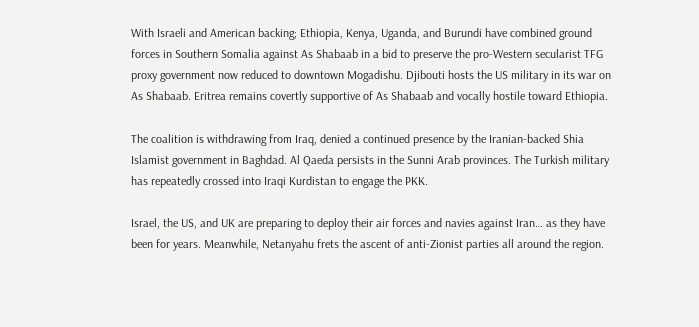With Israeli and American backing; Ethiopia, Kenya, Uganda, and Burundi have combined ground forces in Southern Somalia against As Shabaab in a bid to preserve the pro-Western secularist TFG proxy government now reduced to downtown Mogadishu. Djibouti hosts the US military in its war on As Shabaab. Eritrea remains covertly supportive of As Shabaab and vocally hostile toward Ethiopia.

The coalition is withdrawing from Iraq, denied a continued presence by the Iranian-backed Shia Islamist government in Baghdad. Al Qaeda persists in the Sunni Arab provinces. The Turkish military has repeatedly crossed into Iraqi Kurdistan to engage the PKK.

Israel, the US, and UK are preparing to deploy their air forces and navies against Iran… as they have been for years. Meanwhile, Netanyahu frets the ascent of anti-Zionist parties all around the region.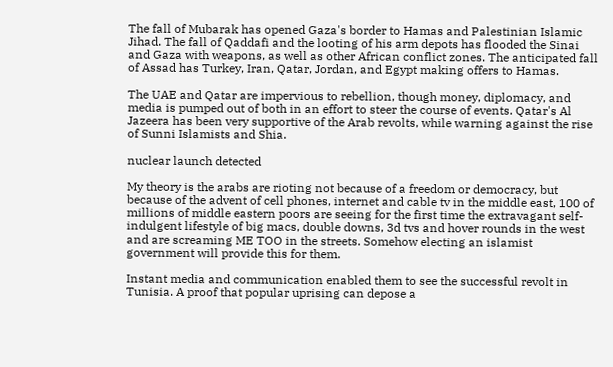The fall of Mubarak has opened Gaza's border to Hamas and Palestinian Islamic Jihad. The fall of Qaddafi and the looting of his arm depots has flooded the Sinai and Gaza with weapons, as well as other African conflict zones. The anticipated fall of Assad has Turkey, Iran, Qatar, Jordan, and Egypt making offers to Hamas.

The UAE and Qatar are impervious to rebellion, though money, diplomacy, and media is pumped out of both in an effort to steer the course of events. Qatar's Al Jazeera has been very supportive of the Arab revolts, while warning against the rise of Sunni Islamists and Shia.

nuclear launch detected

My theory is the arabs are rioting not because of a freedom or democracy, but because of the advent of cell phones, internet and cable tv in the middle east, 100 of millions of middle eastern poors are seeing for the first time the extravagant self-indulgent lifestyle of big macs, double downs, 3d tvs and hover rounds in the west and are screaming ME TOO in the streets. Somehow electing an islamist government will provide this for them.

Instant media and communication enabled them to see the successful revolt in Tunisia. A proof that popular uprising can depose a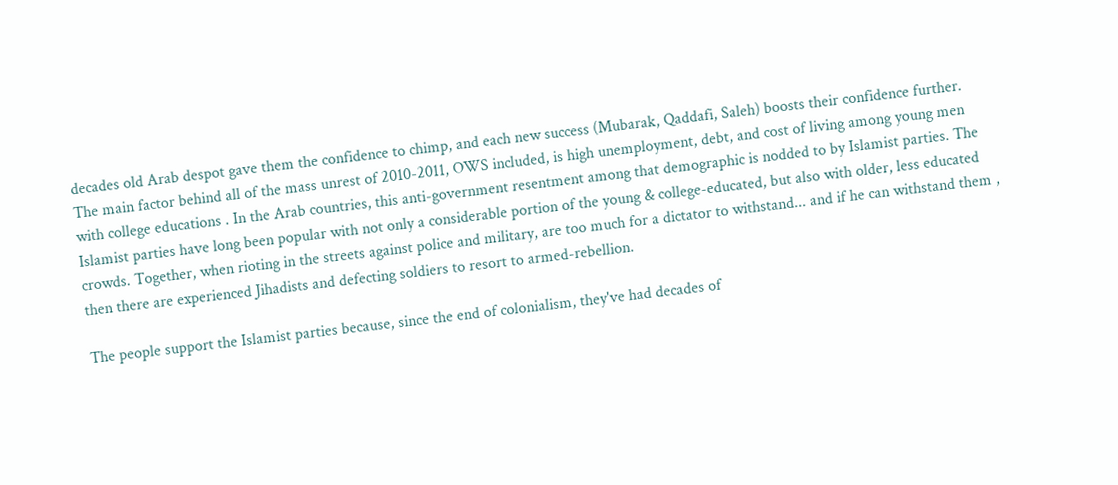decades old Arab despot gave them the confidence to chimp, and each new success (Mubarak, Qaddafi, Saleh) boosts their confidence further.
The main factor behind all of the mass unrest of 2010-2011, OWS included, is high unemployment, debt, and cost of living among young men with college educations . In the Arab countries, this anti-government resentment among that demographic is nodded to by Islamist parties. The Islamist parties have long been popular with not only a considerable portion of the young & college-educated, but also with older, less educated crowds. Together, when rioting in the streets against police and military, are too much for a dictator to withstand... and if he can withstand them , then there are experienced Jihadists and defecting soldiers to resort to armed-rebellion.

The people support the Islamist parties because, since the end of colonialism, they've had decades of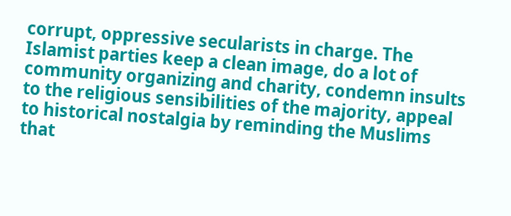corrupt, oppressive secularists in charge. The Islamist parties keep a clean image, do a lot of community organizing and charity, condemn insults to the religious sensibilities of the majority, appeal to historical nostalgia by reminding the Muslims that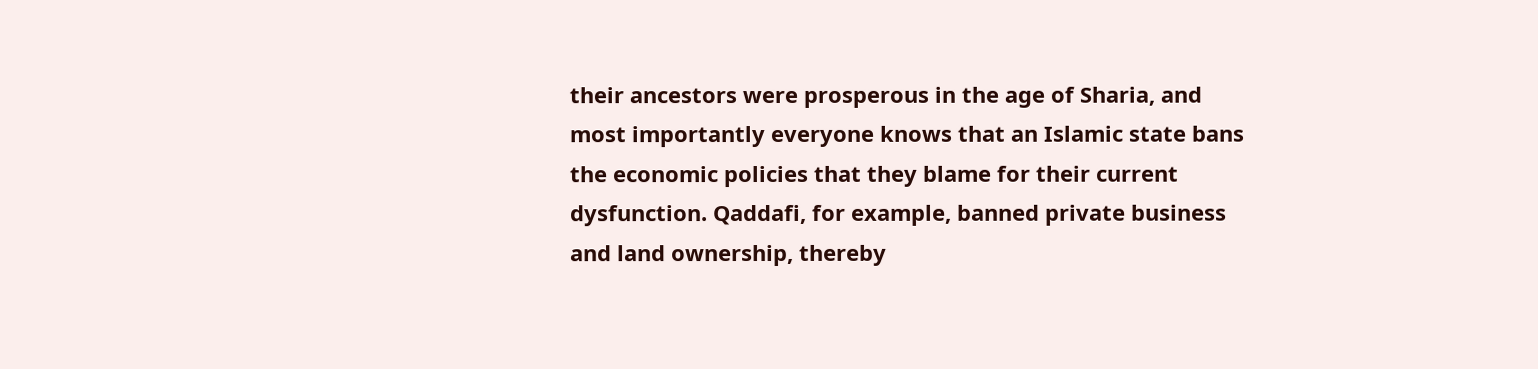their ancestors were prosperous in the age of Sharia, and most importantly everyone knows that an Islamic state bans the economic policies that they blame for their current dysfunction. Qaddafi, for example, banned private business and land ownership, thereby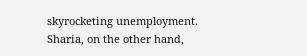skyrocketing unemployment. Sharia, on the other hand,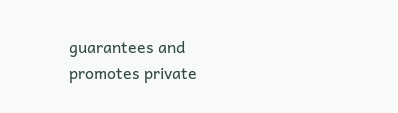guarantees and promotes private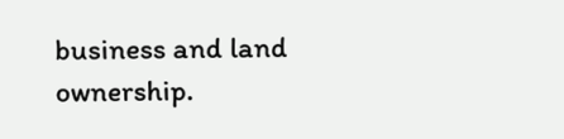business and land ownership.